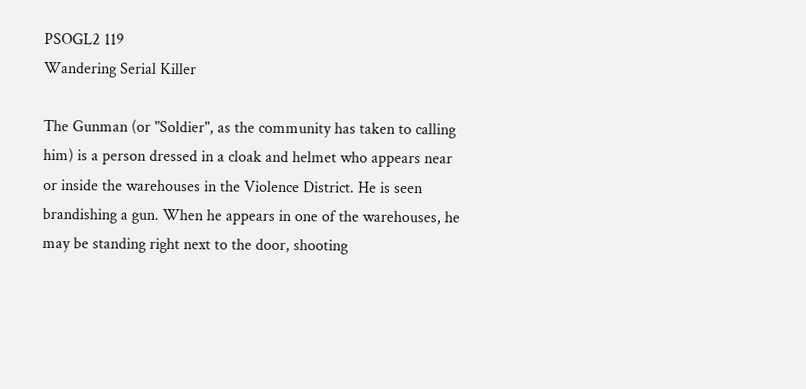PSOGL2 119
Wandering Serial Killer

The Gunman (or "Soldier", as the community has taken to calling him) is a person dressed in a cloak and helmet who appears near or inside the warehouses in the Violence District. He is seen brandishing a gun. When he appears in one of the warehouses, he may be standing right next to the door, shooting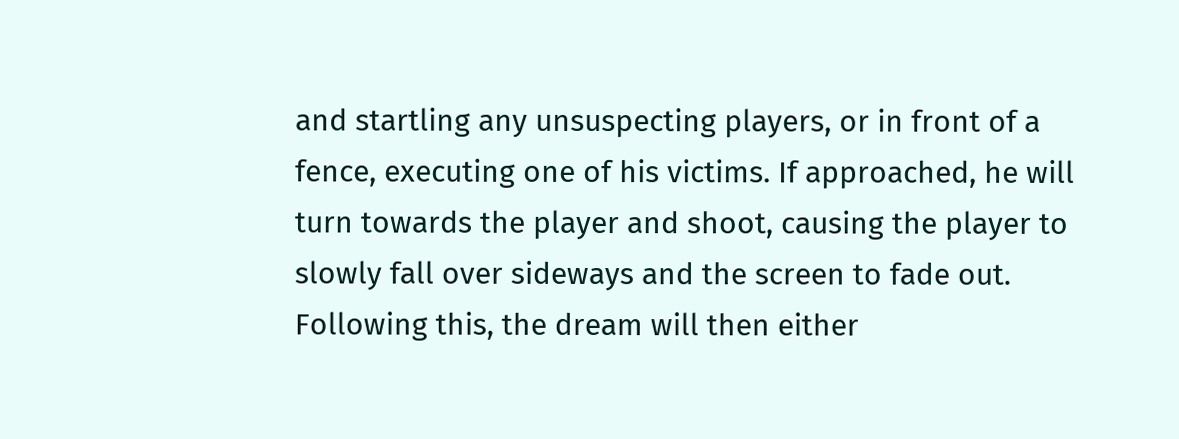and startling any unsuspecting players, or in front of a fence, executing one of his victims. If approached, he will turn towards the player and shoot, causing the player to slowly fall over sideways and the screen to fade out. Following this, the dream will then either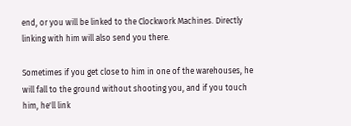end, or you will be linked to the Clockwork Machines. Directly linking with him will also send you there.

Sometimes if you get close to him in one of the warehouses, he will fall to the ground without shooting you, and if you touch him, he'll link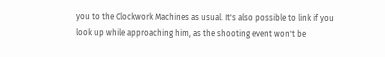you to the Clockwork Machines as usual. It's also possible to link if you look up while approaching him, as the shooting event won't be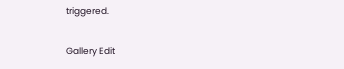triggered.

Gallery Edit